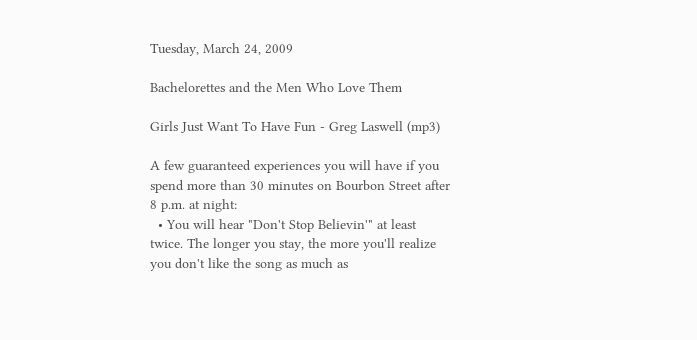Tuesday, March 24, 2009

Bachelorettes and the Men Who Love Them

Girls Just Want To Have Fun - Greg Laswell (mp3)

A few guaranteed experiences you will have if you spend more than 30 minutes on Bourbon Street after 8 p.m. at night:
  • You will hear "Don't Stop Believin'" at least twice. The longer you stay, the more you'll realize you don't like the song as much as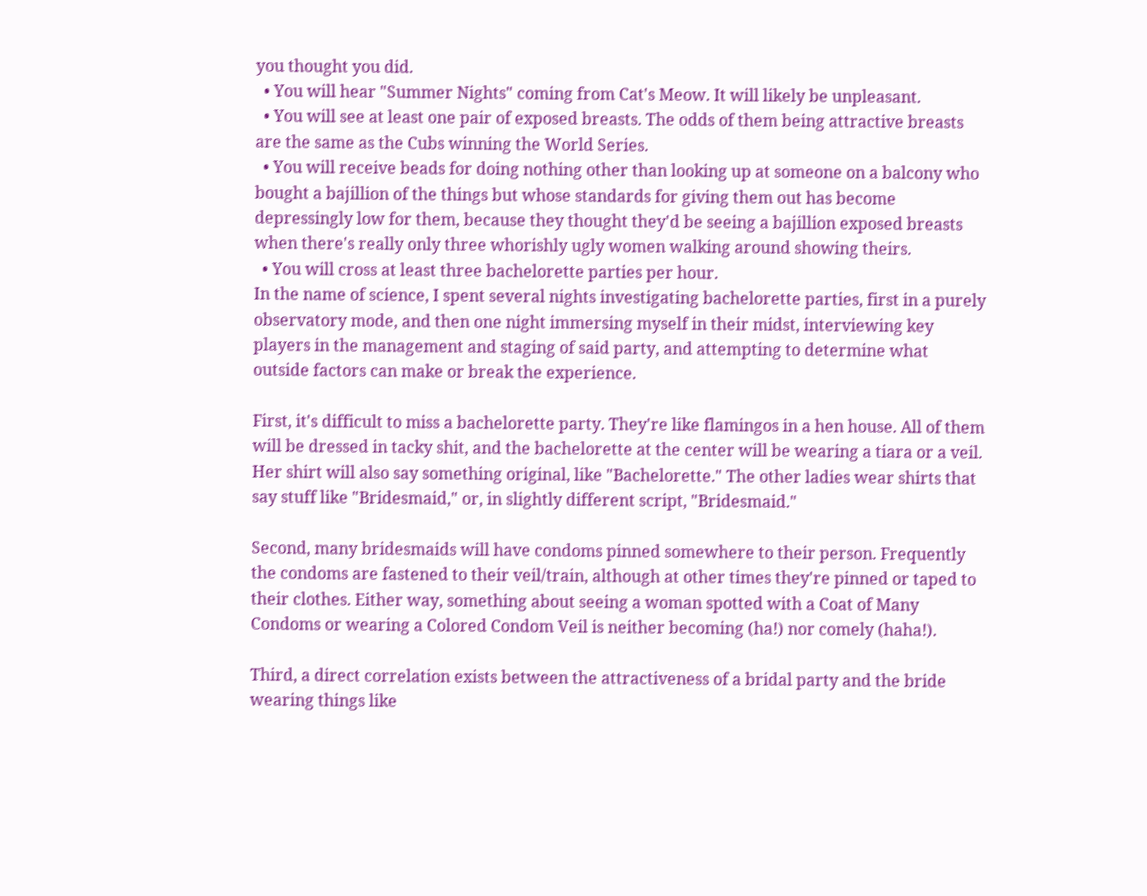you thought you did.
  • You will hear "Summer Nights" coming from Cat's Meow. It will likely be unpleasant.
  • You will see at least one pair of exposed breasts. The odds of them being attractive breasts are the same as the Cubs winning the World Series.
  • You will receive beads for doing nothing other than looking up at someone on a balcony who bought a bajillion of the things but whose standards for giving them out has become depressingly low for them, because they thought they'd be seeing a bajillion exposed breasts when there's really only three whorishly ugly women walking around showing theirs.
  • You will cross at least three bachelorette parties per hour.
In the name of science, I spent several nights investigating bachelorette parties, first in a purely observatory mode, and then one night immersing myself in their midst, interviewing key players in the management and staging of said party, and attempting to determine what outside factors can make or break the experience.

First, it's difficult to miss a bachelorette party. They're like flamingos in a hen house. All of them will be dressed in tacky shit, and the bachelorette at the center will be wearing a tiara or a veil. Her shirt will also say something original, like "Bachelorette." The other ladies wear shirts that say stuff like "Bridesmaid," or, in slightly different script, "Bridesmaid."

Second, many bridesmaids will have condoms pinned somewhere to their person. Frequently the condoms are fastened to their veil/train, although at other times they're pinned or taped to their clothes. Either way, something about seeing a woman spotted with a Coat of Many Condoms or wearing a Colored Condom Veil is neither becoming (ha!) nor comely (haha!).

Third, a direct correlation exists between the attractiveness of a bridal party and the bride wearing things like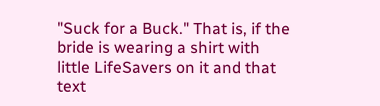"Suck for a Buck." That is, if the bride is wearing a shirt with little LifeSavers on it and that text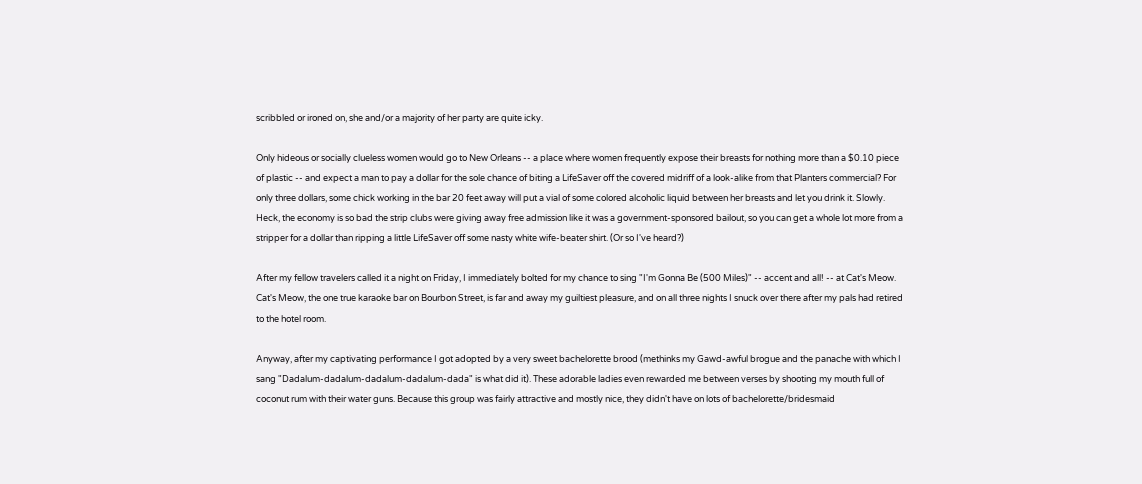scribbled or ironed on, she and/or a majority of her party are quite icky.

Only hideous or socially clueless women would go to New Orleans -- a place where women frequently expose their breasts for nothing more than a $0.10 piece of plastic -- and expect a man to pay a dollar for the sole chance of biting a LifeSaver off the covered midriff of a look-alike from that Planters commercial? For only three dollars, some chick working in the bar 20 feet away will put a vial of some colored alcoholic liquid between her breasts and let you drink it. Slowly. Heck, the economy is so bad the strip clubs were giving away free admission like it was a government-sponsored bailout, so you can get a whole lot more from a stripper for a dollar than ripping a little LifeSaver off some nasty white wife-beater shirt. (Or so I've heard?)

After my fellow travelers called it a night on Friday, I immediately bolted for my chance to sing "I'm Gonna Be (500 Miles)" -- accent and all! -- at Cat's Meow. Cat's Meow, the one true karaoke bar on Bourbon Street, is far and away my guiltiest pleasure, and on all three nights I snuck over there after my pals had retired to the hotel room.

Anyway, after my captivating performance I got adopted by a very sweet bachelorette brood (methinks my Gawd-awful brogue and the panache with which I sang "Dadalum-dadalum-dadalum-dadalum-dada" is what did it). These adorable ladies even rewarded me between verses by shooting my mouth full of coconut rum with their water guns. Because this group was fairly attractive and mostly nice, they didn't have on lots of bachelorette/bridesmaid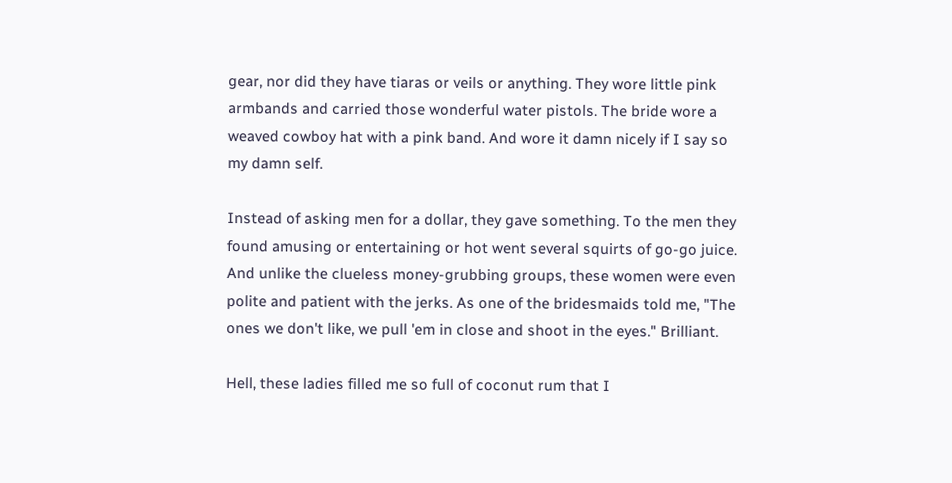gear, nor did they have tiaras or veils or anything. They wore little pink armbands and carried those wonderful water pistols. The bride wore a weaved cowboy hat with a pink band. And wore it damn nicely if I say so my damn self.

Instead of asking men for a dollar, they gave something. To the men they found amusing or entertaining or hot went several squirts of go-go juice. And unlike the clueless money-grubbing groups, these women were even polite and patient with the jerks. As one of the bridesmaids told me, "The ones we don't like, we pull 'em in close and shoot in the eyes." Brilliant.

Hell, these ladies filled me so full of coconut rum that I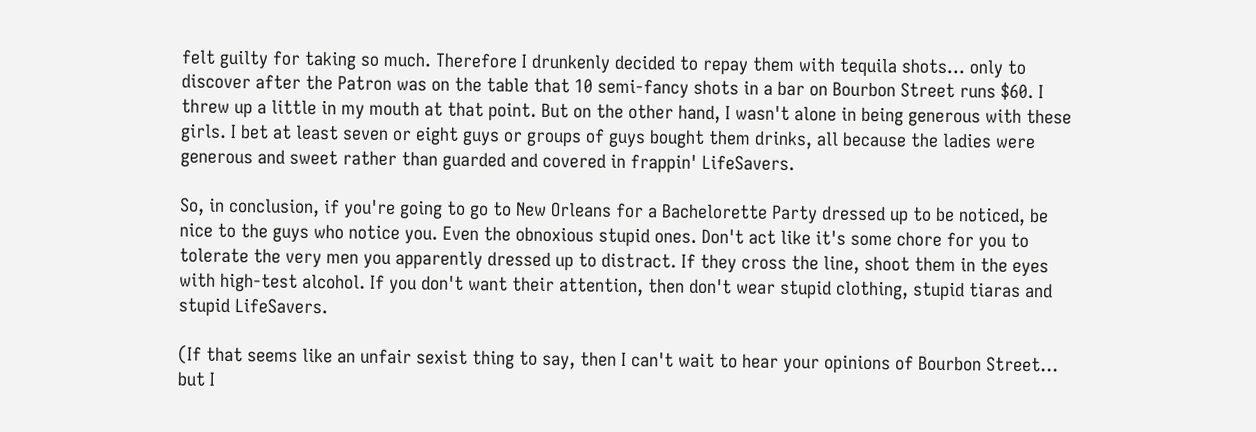felt guilty for taking so much. Therefore I drunkenly decided to repay them with tequila shots... only to discover after the Patron was on the table that 10 semi-fancy shots in a bar on Bourbon Street runs $60. I threw up a little in my mouth at that point. But on the other hand, I wasn't alone in being generous with these girls. I bet at least seven or eight guys or groups of guys bought them drinks, all because the ladies were generous and sweet rather than guarded and covered in frappin' LifeSavers.

So, in conclusion, if you're going to go to New Orleans for a Bachelorette Party dressed up to be noticed, be nice to the guys who notice you. Even the obnoxious stupid ones. Don't act like it's some chore for you to tolerate the very men you apparently dressed up to distract. If they cross the line, shoot them in the eyes with high-test alcohol. If you don't want their attention, then don't wear stupid clothing, stupid tiaras and stupid LifeSavers.

(If that seems like an unfair sexist thing to say, then I can't wait to hear your opinions of Bourbon Street... but I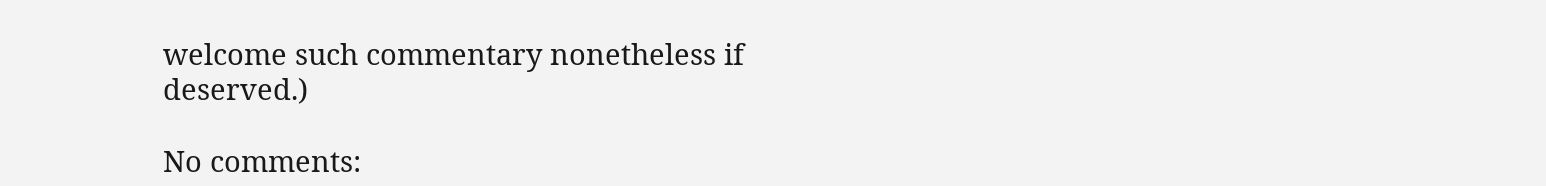welcome such commentary nonetheless if deserved.)

No comments: